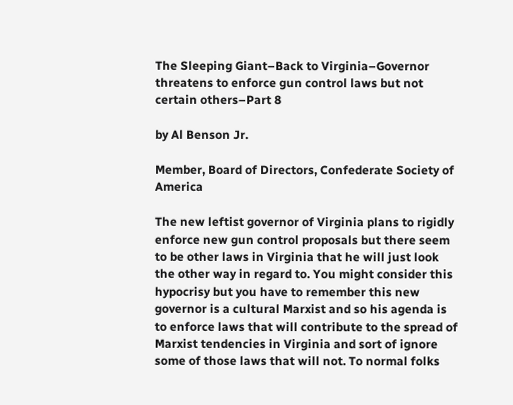The Sleeping Giant–Back to Virginia–Governor threatens to enforce gun control laws but not certain others–Part 8

by Al Benson Jr.

Member, Board of Directors, Confederate Society of America

The new leftist governor of Virginia plans to rigidly enforce new gun control proposals but there seem to be other laws in Virginia that he will just look the other way in regard to. You might consider this hypocrisy but you have to remember this new governor is a cultural Marxist and so his agenda is to enforce laws that will contribute to the spread of Marxist tendencies in Virginia and sort of ignore some of those laws that will not. To normal folks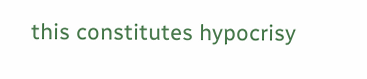this constitutes hypocrisy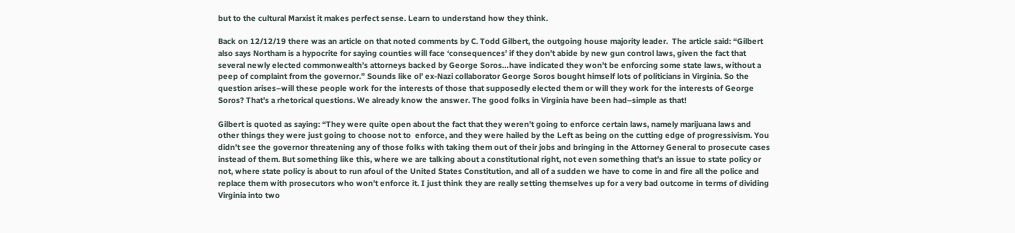but to the cultural Marxist it makes perfect sense. Learn to understand how they think.

Back on 12/12/19 there was an article on that noted comments by C. Todd Gilbert, the outgoing house majority leader.  The article said: “Gilbert also says Northam is a hypocrite for saying counties will face ‘consequences’ if they don’t abide by new gun control laws, given the fact that several newly elected commonwealth’s attorneys backed by George Soros…have indicated they won’t be enforcing some state laws, without a peep of complaint from the governor.” Sounds like ol’ ex-Nazi collaborator George Soros bought himself lots of politicians in Virginia. So the question arises–will these people work for the interests of those that supposedly elected them or will they work for the interests of George Soros? That’s a rhetorical questions. We already know the answer. The good folks in Virginia have been had–simple as that!

Gilbert is quoted as saying: “They were quite open about the fact that they weren’t going to enforce certain laws, namely marijuana laws and other things they were just going to choose not to  enforce, and they were hailed by the Left as being on the cutting edge of progressivism. You didn’t see the governor threatening any of those folks with taking them out of their jobs and bringing in the Attorney General to prosecute cases instead of them. But something like this, where we are talking about a constitutional right, not even something that’s an issue to state policy or not, where state policy is about to run afoul of the United States Constitution, and all of a sudden we have to come in and fire all the police and replace them with prosecutors who won’t enforce it. I just think they are really setting themselves up for a very bad outcome in terms of dividing Virginia into two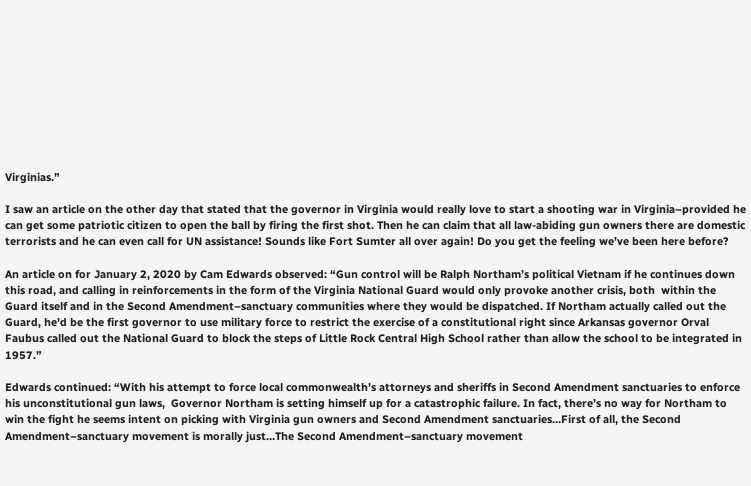Virginias.”

I saw an article on the other day that stated that the governor in Virginia would really love to start a shooting war in Virginia–provided he can get some patriotic citizen to open the ball by firing the first shot. Then he can claim that all law-abiding gun owners there are domestic terrorists and he can even call for UN assistance! Sounds like Fort Sumter all over again! Do you get the feeling we’ve been here before?

An article on for January 2, 2020 by Cam Edwards observed: “Gun control will be Ralph Northam’s political Vietnam if he continues down this road, and calling in reinforcements in the form of the Virginia National Guard would only provoke another crisis, both  within the Guard itself and in the Second Amendment–sanctuary communities where they would be dispatched. If Northam actually called out the Guard, he’d be the first governor to use military force to restrict the exercise of a constitutional right since Arkansas governor Orval Faubus called out the National Guard to block the steps of Little Rock Central High School rather than allow the school to be integrated in 1957.”

Edwards continued: “With his attempt to force local commonwealth’s attorneys and sheriffs in Second Amendment sanctuaries to enforce his unconstitutional gun laws,  Governor Northam is setting himself up for a catastrophic failure. In fact, there’s no way for Northam to win the fight he seems intent on picking with Virginia gun owners and Second Amendment sanctuaries…First of all, the Second Amendment–sanctuary movement is morally just…The Second Amendment–sanctuary movement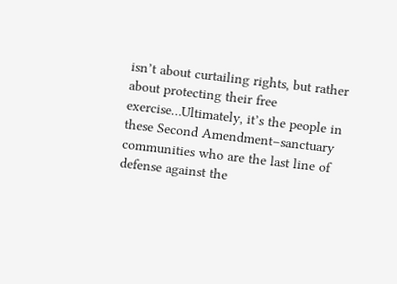isn’t about curtailing rights, but rather about protecting their free exercise…Ultimately, it’s the people in these Second Amendment–sanctuary communities who are the last line of defense against the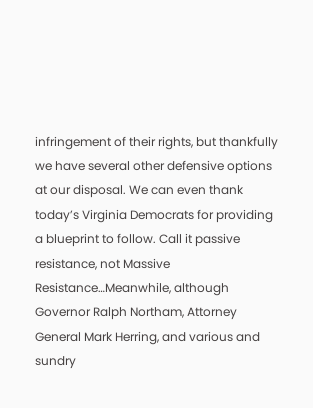infringement of their rights, but thankfully we have several other defensive options at our disposal. We can even thank today’s Virginia Democrats for providing a blueprint to follow. Call it passive resistance, not Massive Resistance…Meanwhile, although Governor Ralph Northam, Attorney General Mark Herring, and various and sundry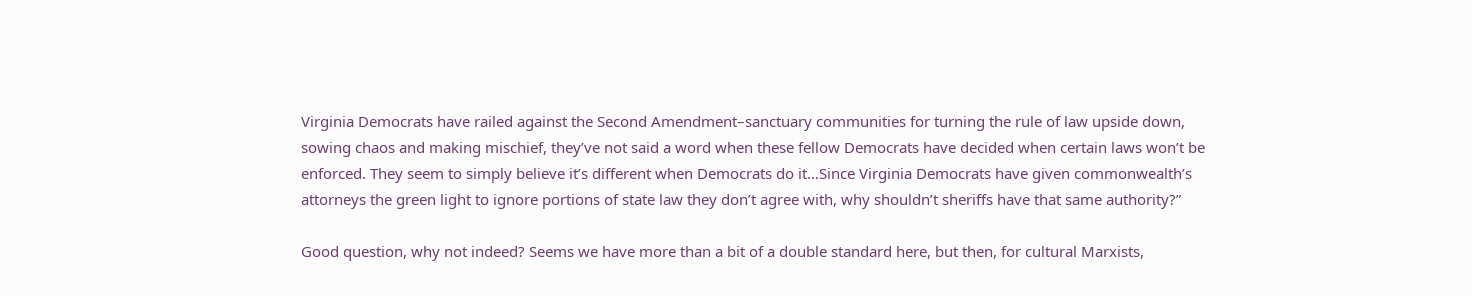Virginia Democrats have railed against the Second Amendment–sanctuary communities for turning the rule of law upside down,  sowing chaos and making mischief, they’ve not said a word when these fellow Democrats have decided when certain laws won’t be enforced. They seem to simply believe it’s different when Democrats do it…Since Virginia Democrats have given commonwealth’s attorneys the green light to ignore portions of state law they don’t agree with, why shouldn’t sheriffs have that same authority?”

Good question, why not indeed? Seems we have more than a bit of a double standard here, but then, for cultural Marxists,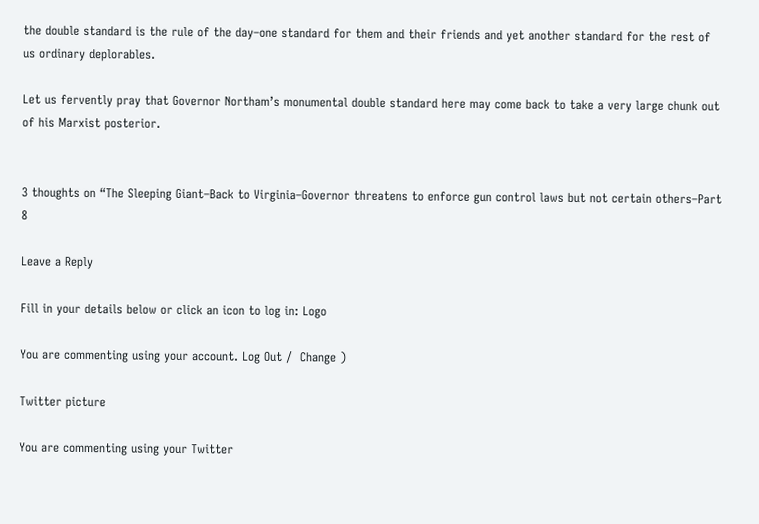the double standard is the rule of the day–one standard for them and their friends and yet another standard for the rest of us ordinary deplorables.

Let us fervently pray that Governor Northam’s monumental double standard here may come back to take a very large chunk out of his Marxist posterior.


3 thoughts on “The Sleeping Giant–Back to Virginia–Governor threatens to enforce gun control laws but not certain others–Part 8

Leave a Reply

Fill in your details below or click an icon to log in: Logo

You are commenting using your account. Log Out /  Change )

Twitter picture

You are commenting using your Twitter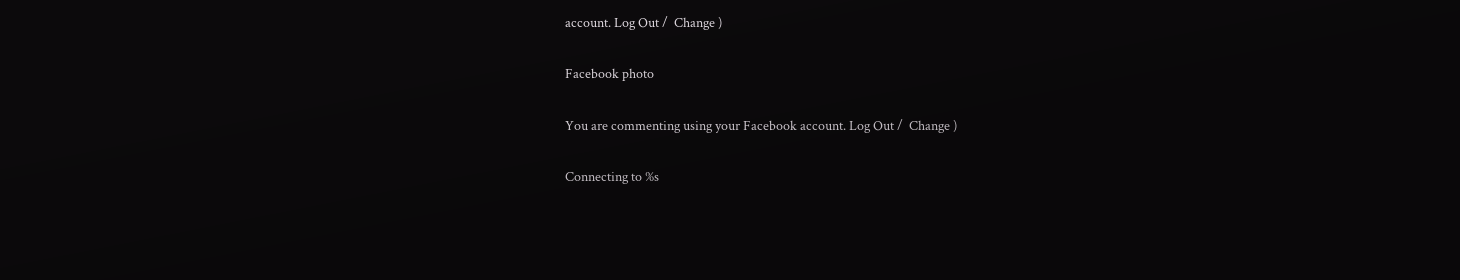account. Log Out /  Change )

Facebook photo

You are commenting using your Facebook account. Log Out /  Change )

Connecting to %s